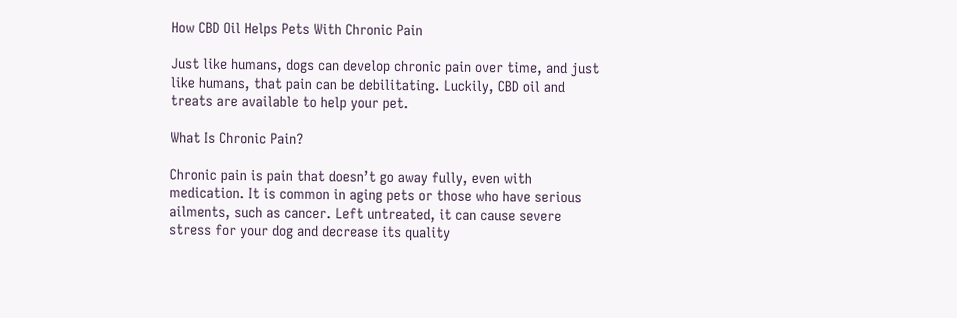How CBD Oil Helps Pets With Chronic Pain

Just like humans, dogs can develop chronic pain over time, and just like humans, that pain can be debilitating. Luckily, CBD oil and treats are available to help your pet.

What Is Chronic Pain?

Chronic pain is pain that doesn’t go away fully, even with medication. It is common in aging pets or those who have serious ailments, such as cancer. Left untreated, it can cause severe stress for your dog and decrease its quality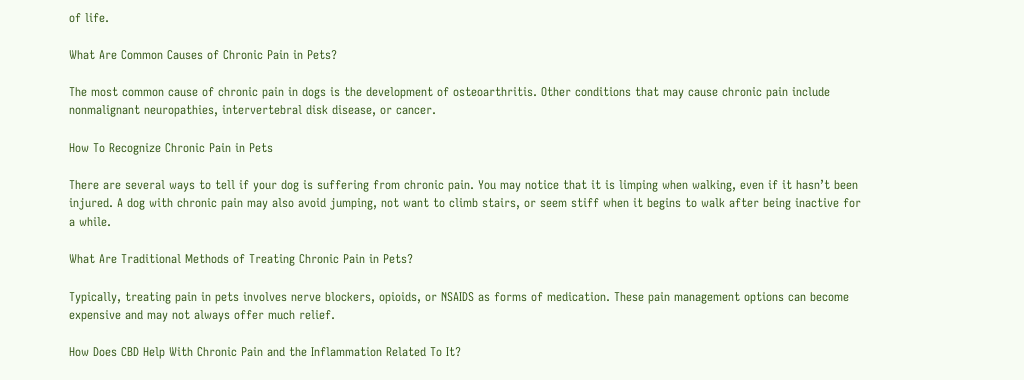of life.

What Are Common Causes of Chronic Pain in Pets?

The most common cause of chronic pain in dogs is the development of osteoarthritis. Other conditions that may cause chronic pain include nonmalignant neuropathies, intervertebral disk disease, or cancer.

How To Recognize Chronic Pain in Pets

There are several ways to tell if your dog is suffering from chronic pain. You may notice that it is limping when walking, even if it hasn’t been injured. A dog with chronic pain may also avoid jumping, not want to climb stairs, or seem stiff when it begins to walk after being inactive for a while.

What Are Traditional Methods of Treating Chronic Pain in Pets?

Typically, treating pain in pets involves nerve blockers, opioids, or NSAIDS as forms of medication. These pain management options can become expensive and may not always offer much relief.

How Does CBD Help With Chronic Pain and the Inflammation Related To It?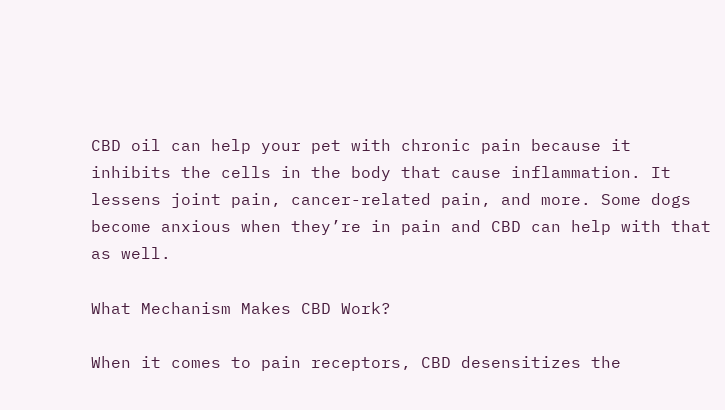CBD oil can help your pet with chronic pain because it inhibits the cells in the body that cause inflammation. It lessens joint pain, cancer-related pain, and more. Some dogs become anxious when they’re in pain and CBD can help with that as well.

What Mechanism Makes CBD Work?

When it comes to pain receptors, CBD desensitizes the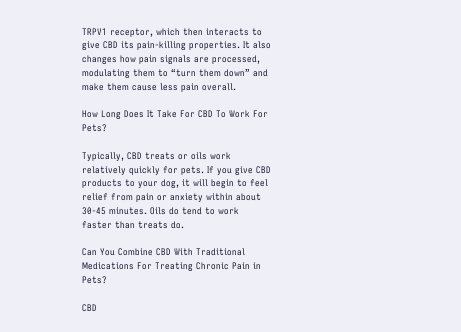TRPV1 receptor, which then interacts to give CBD its pain-killing properties. It also changes how pain signals are processed, modulating them to “turn them down” and make them cause less pain overall.

How Long Does It Take For CBD To Work For Pets?

Typically, CBD treats or oils work relatively quickly for pets. If you give CBD products to your dog, it will begin to feel relief from pain or anxiety within about 30-45 minutes. Oils do tend to work faster than treats do.

Can You Combine CBD With Traditional Medications For Treating Chronic Pain in Pets?

CBD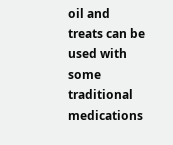oil and treats can be used with some traditional medications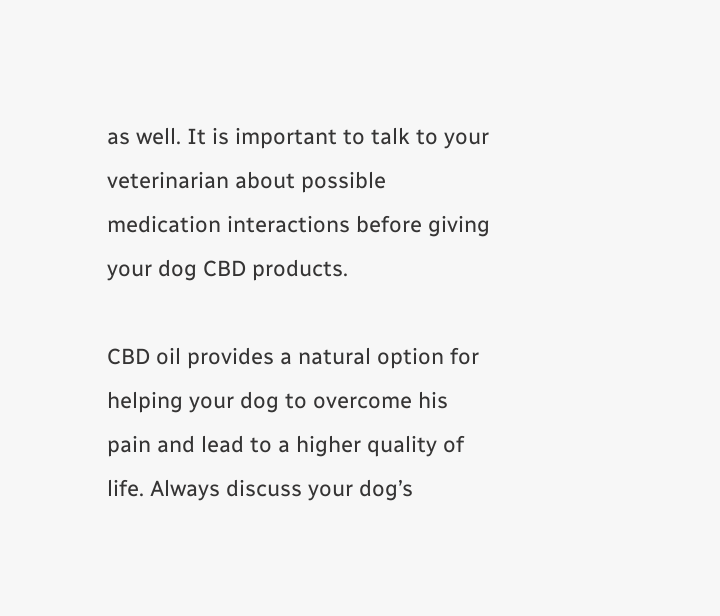as well. It is important to talk to your veterinarian about possible medication interactions before giving your dog CBD products.

CBD oil provides a natural option for helping your dog to overcome his pain and lead to a higher quality of life. Always discuss your dog’s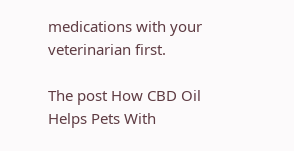medications with your veterinarian first.

The post How CBD Oil Helps Pets With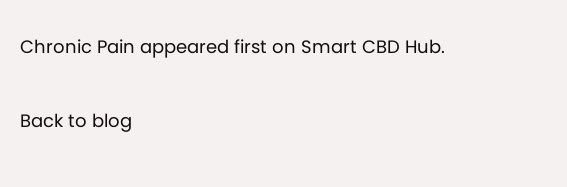Chronic Pain appeared first on Smart CBD Hub.

Back to blog